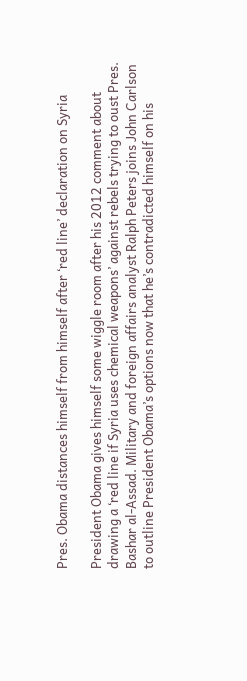Pres. Obama distances himself from himself after ‘red line’ declaration on Syria

President Obama gives himself some wiggle room after his 2012 comment about drawing a ‘red line if Syria uses chemical weapons’ against rebels trying to oust Pres. Bashar al-Assad. Military and foreign affairs analyst Ralph Peters joins John Carlson to outline President Obama’s options now that he’s contradicted himself on his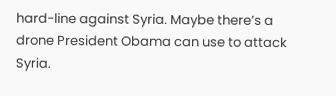hard-line against Syria. Maybe there’s a drone President Obama can use to attack Syria.